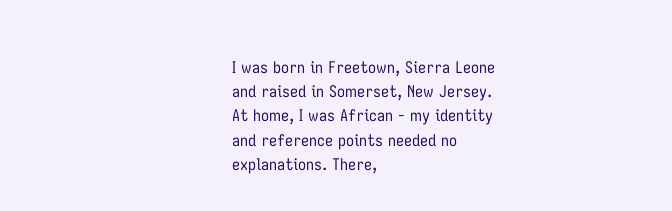I was born in Freetown, Sierra Leone and raised in Somerset, New Jersey. At home, I was African - my identity and reference points needed no explanations. There,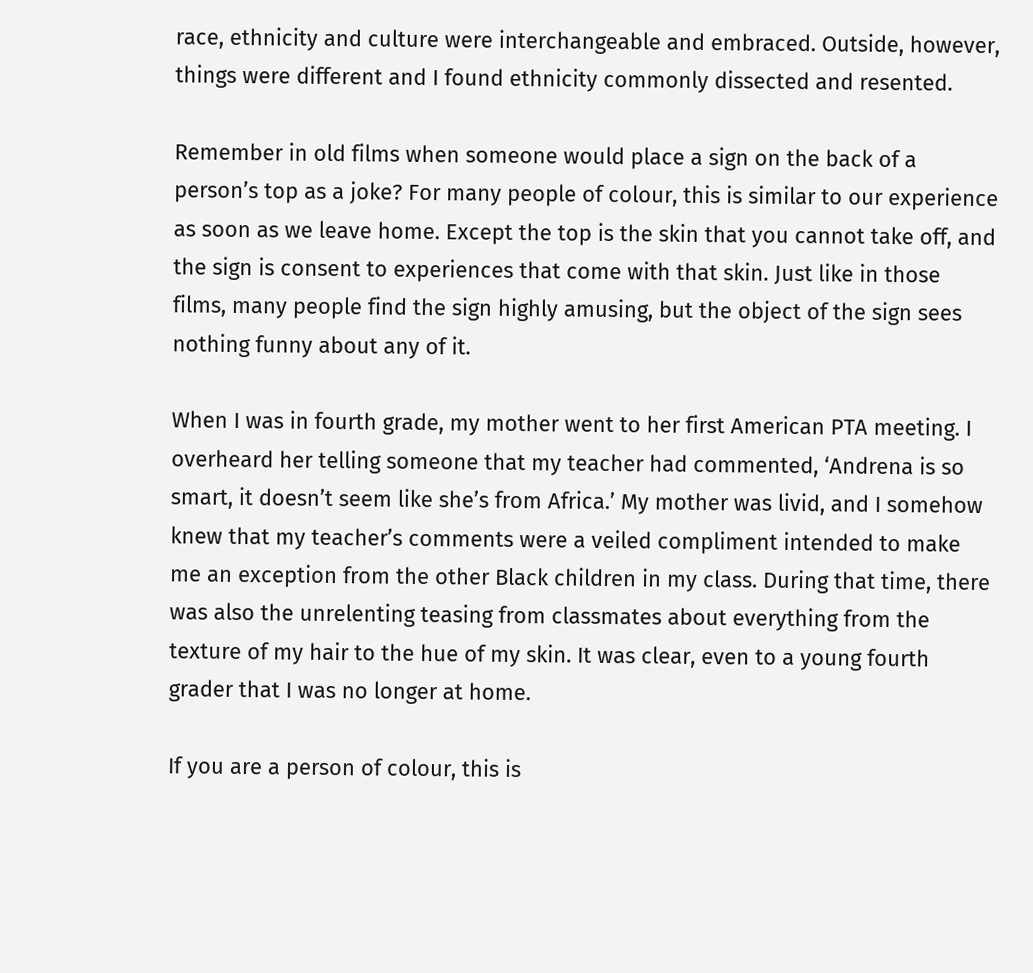race, ethnicity and culture were interchangeable and embraced. Outside, however, things were different and I found ethnicity commonly dissected and resented.

Remember in old films when someone would place a sign on the back of a person’s top as a joke? For many people of colour, this is similar to our experience as soon as we leave home. Except the top is the skin that you cannot take off, and the sign is consent to experiences that come with that skin. Just like in those films, many people find the sign highly amusing, but the object of the sign sees nothing funny about any of it.

When I was in fourth grade, my mother went to her first American PTA meeting. I overheard her telling someone that my teacher had commented, ‘Andrena is so smart, it doesn’t seem like she’s from Africa.’ My mother was livid, and I somehow knew that my teacher’s comments were a veiled compliment intended to make me an exception from the other Black children in my class. During that time, there was also the unrelenting teasing from classmates about everything from the texture of my hair to the hue of my skin. It was clear, even to a young fourth grader that I was no longer at home.

If you are a person of colour, this is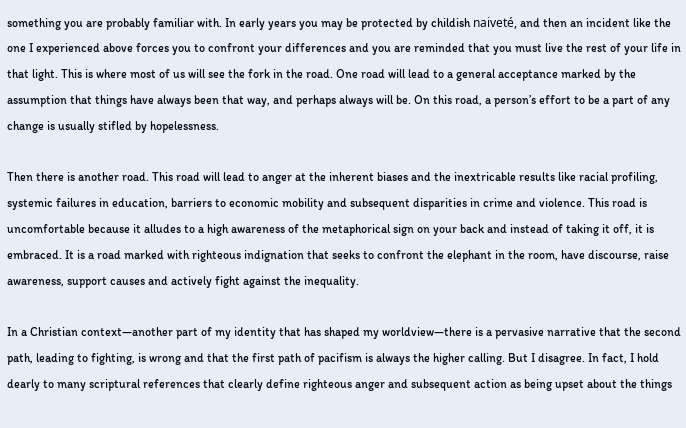something you are probably familiar with. In early years you may be protected by childish naiveté, and then an incident like the one I experienced above forces you to confront your differences and you are reminded that you must live the rest of your life in that light. This is where most of us will see the fork in the road. One road will lead to a general acceptance marked by the assumption that things have always been that way, and perhaps always will be. On this road, a person’s effort to be a part of any change is usually stifled by hopelessness.

Then there is another road. This road will lead to anger at the inherent biases and the inextricable results like racial profiling, systemic failures in education, barriers to economic mobility and subsequent disparities in crime and violence. This road is uncomfortable because it alludes to a high awareness of the metaphorical sign on your back and instead of taking it off, it is embraced. It is a road marked with righteous indignation that seeks to confront the elephant in the room, have discourse, raise awareness, support causes and actively fight against the inequality.

In a Christian context—another part of my identity that has shaped my worldview—there is a pervasive narrative that the second path, leading to fighting, is wrong and that the first path of pacifism is always the higher calling. But I disagree. In fact, I hold dearly to many scriptural references that clearly define righteous anger and subsequent action as being upset about the things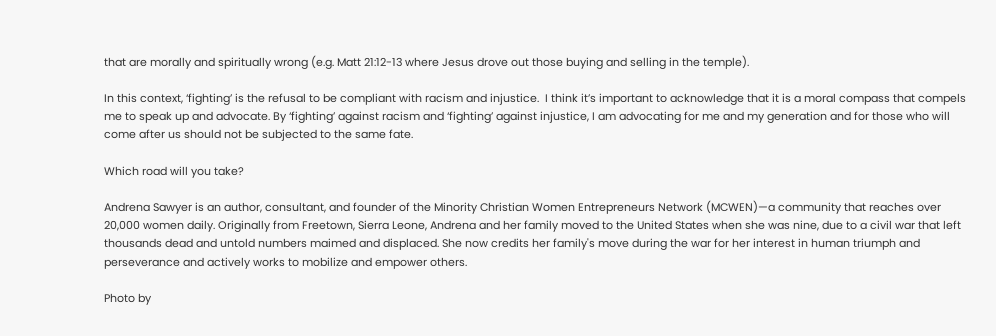that are morally and spiritually wrong (e.g. Matt 21:12-13 where Jesus drove out those buying and selling in the temple).

In this context, ‘fighting’ is the refusal to be compliant with racism and injustice.  I think it’s important to acknowledge that it is a moral compass that compels me to speak up and advocate. By ‘fighting’ against racism and ‘fighting’ against injustice, I am advocating for me and my generation and for those who will come after us should not be subjected to the same fate.

Which road will you take?

Andrena Sawyer is an author, consultant, and founder of the Minority Christian Women Entrepreneurs Network (MCWEN)—a community that reaches over 20,000 women daily. Originally from Freetown, Sierra Leone, Andrena and her family moved to the United States when she was nine, due to a civil war that left thousands dead and untold numbers maimed and displaced. She now credits her family's move during the war for her interest in human triumph and perseverance and actively works to mobilize and empower others.

Photo by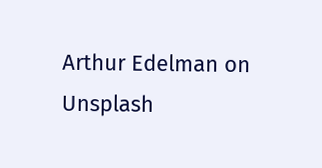Arthur Edelman on Unsplash